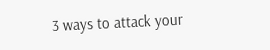3 ways to attack your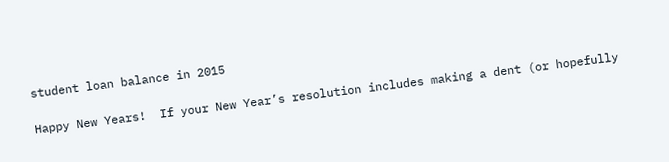student loan balance in 2015

Happy New Years!  If your New Year’s resolution includes making a dent (or hopefully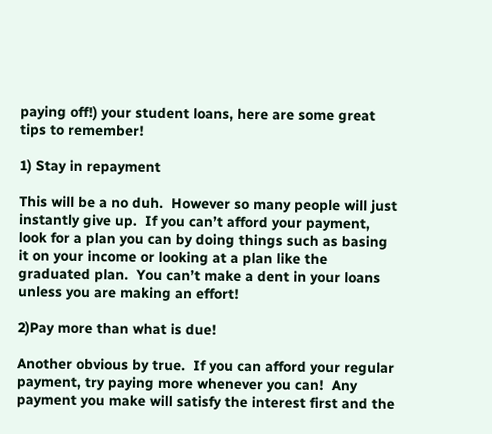paying off!) your student loans, here are some great tips to remember!

1) Stay in repayment

This will be a no duh.  However so many people will just instantly give up.  If you can’t afford your payment, look for a plan you can by doing things such as basing it on your income or looking at a plan like the graduated plan.  You can’t make a dent in your loans unless you are making an effort!

2)Pay more than what is due!

Another obvious by true.  If you can afford your regular payment, try paying more whenever you can!  Any payment you make will satisfy the interest first and the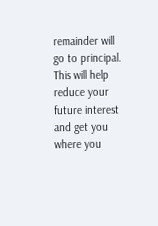remainder will go to principal.  This will help reduce your future interest and get you where you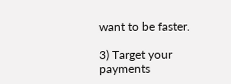want to be faster.

3) Target your payments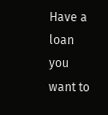Have a loan you want to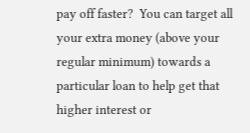pay off faster?  You can target all your extra money (above your regular minimum) towards a particular loan to help get that higher interest or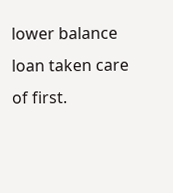lower balance loan taken care of first.